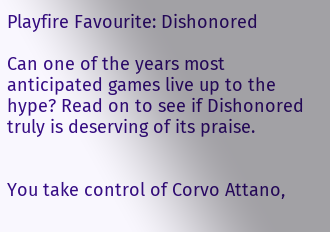Playfire Favourite: Dishonored

Can one of the years most anticipated games live up to the hype? Read on to see if Dishonored truly is deserving of its praise.


You take control of Corvo Attano,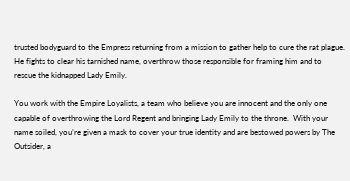trusted bodyguard to the Empress returning from a mission to gather help to cure the rat plague.  He fights to clear his tarnished name, overthrow those responsible for framing him and to rescue the kidnapped Lady Emily.

You work with the Empire Loyalists, a team who believe you are innocent and the only one capable of overthrowing the Lord Regent and bringing Lady Emily to the throne.  With your name soiled, you’re given a mask to cover your true identity and are bestowed powers by The Outsider, a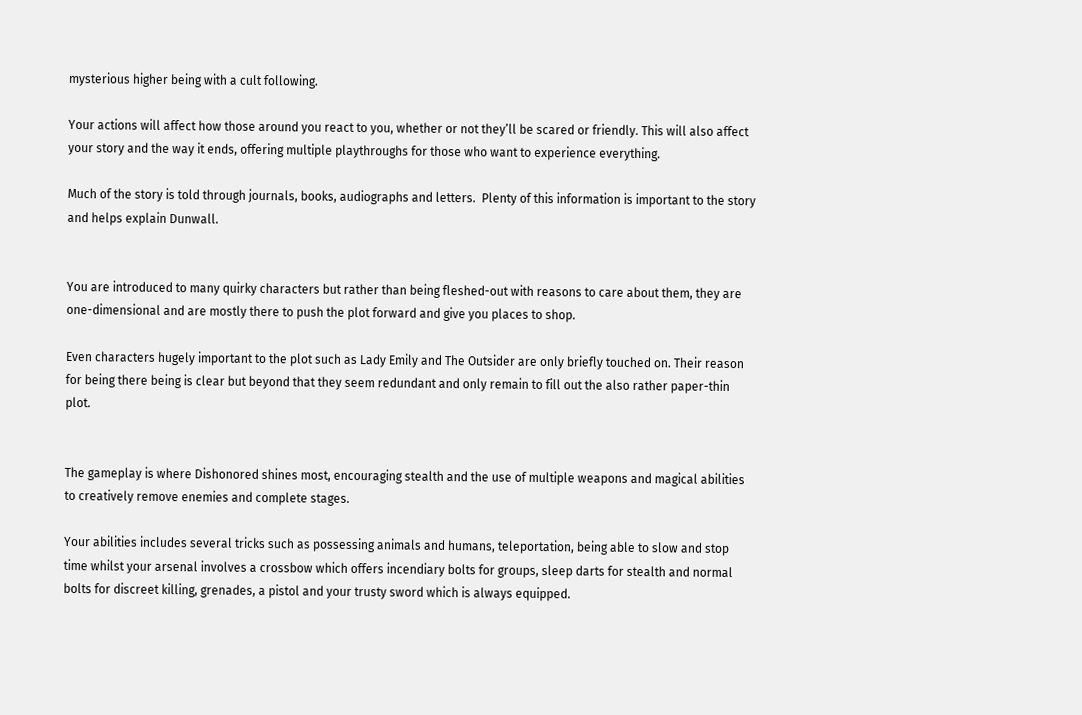mysterious higher being with a cult following.

Your actions will affect how those around you react to you, whether or not they’ll be scared or friendly. This will also affect your story and the way it ends, offering multiple playthroughs for those who want to experience everything.

Much of the story is told through journals, books, audiographs and letters.  Plenty of this information is important to the story and helps explain Dunwall.


You are introduced to many quirky characters but rather than being fleshed-out with reasons to care about them, they are one-dimensional and are mostly there to push the plot forward and give you places to shop.

Even characters hugely important to the plot such as Lady Emily and The Outsider are only briefly touched on. Their reason for being there being is clear but beyond that they seem redundant and only remain to fill out the also rather paper-thin plot.


The gameplay is where Dishonored shines most, encouraging stealth and the use of multiple weapons and magical abilities to creatively remove enemies and complete stages.

Your abilities includes several tricks such as possessing animals and humans, teleportation, being able to slow and stop time whilst your arsenal involves a crossbow which offers incendiary bolts for groups, sleep darts for stealth and normal bolts for discreet killing, grenades, a pistol and your trusty sword which is always equipped.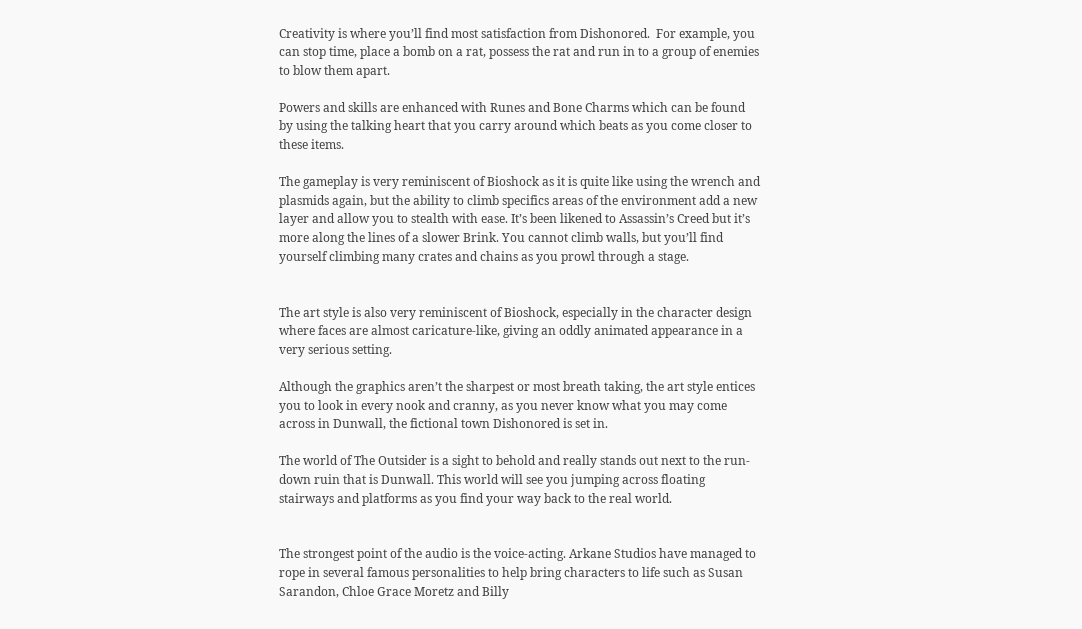Creativity is where you’ll find most satisfaction from Dishonored.  For example, you can stop time, place a bomb on a rat, possess the rat and run in to a group of enemies to blow them apart.

Powers and skills are enhanced with Runes and Bone Charms which can be found by using the talking heart that you carry around which beats as you come closer to these items.

The gameplay is very reminiscent of Bioshock as it is quite like using the wrench and plasmids again, but the ability to climb specifics areas of the environment add a new layer and allow you to stealth with ease. It’s been likened to Assassin’s Creed but it’s more along the lines of a slower Brink. You cannot climb walls, but you’ll find yourself climbing many crates and chains as you prowl through a stage.


The art style is also very reminiscent of Bioshock, especially in the character design where faces are almost caricature-like, giving an oddly animated appearance in a very serious setting.

Although the graphics aren’t the sharpest or most breath taking, the art style entices you to look in every nook and cranny, as you never know what you may come across in Dunwall, the fictional town Dishonored is set in.

The world of The Outsider is a sight to behold and really stands out next to the run-down ruin that is Dunwall. This world will see you jumping across floating stairways and platforms as you find your way back to the real world.


The strongest point of the audio is the voice-acting. Arkane Studios have managed to rope in several famous personalities to help bring characters to life such as Susan Sarandon, Chloe Grace Moretz and Billy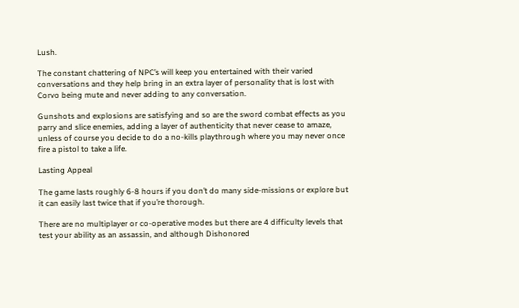Lush.

The constant chattering of NPC’s will keep you entertained with their varied conversations and they help bring in an extra layer of personality that is lost with Corvo being mute and never adding to any conversation.

Gunshots and explosions are satisfying and so are the sword combat effects as you parry and slice enemies, adding a layer of authenticity that never cease to amaze, unless of course you decide to do a no-kills playthrough where you may never once fire a pistol to take a life.

Lasting Appeal

The game lasts roughly 6-8 hours if you don’t do many side-missions or explore but it can easily last twice that if you’re thorough.

There are no multiplayer or co-operative modes but there are 4 difficulty levels that test your ability as an assassin, and although Dishonored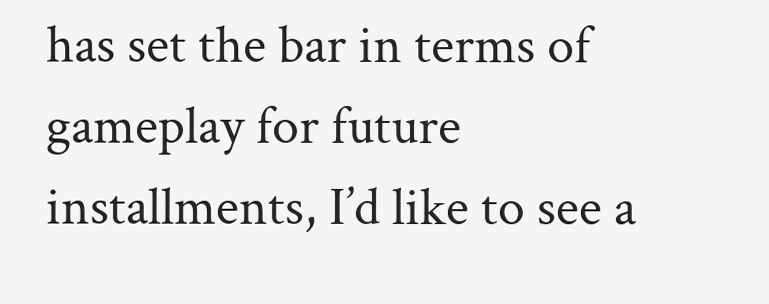has set the bar in terms of gameplay for future installments, I’d like to see a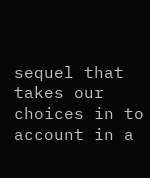sequel that takes our choices in to account in a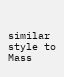similar style to Mass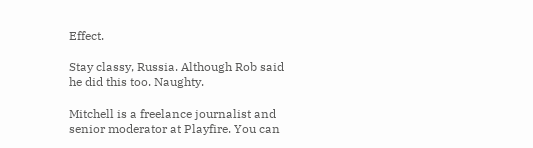Effect.

Stay classy, Russia. Although Rob said he did this too. Naughty.

Mitchell is a freelance journalist and senior moderator at Playfire. You can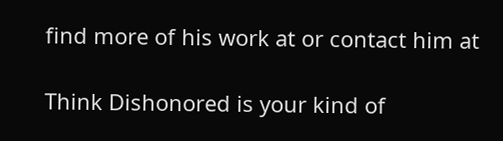find more of his work at or contact him at

Think Dishonored is your kind of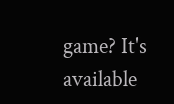game? It's available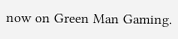now on Green Man Gaming.